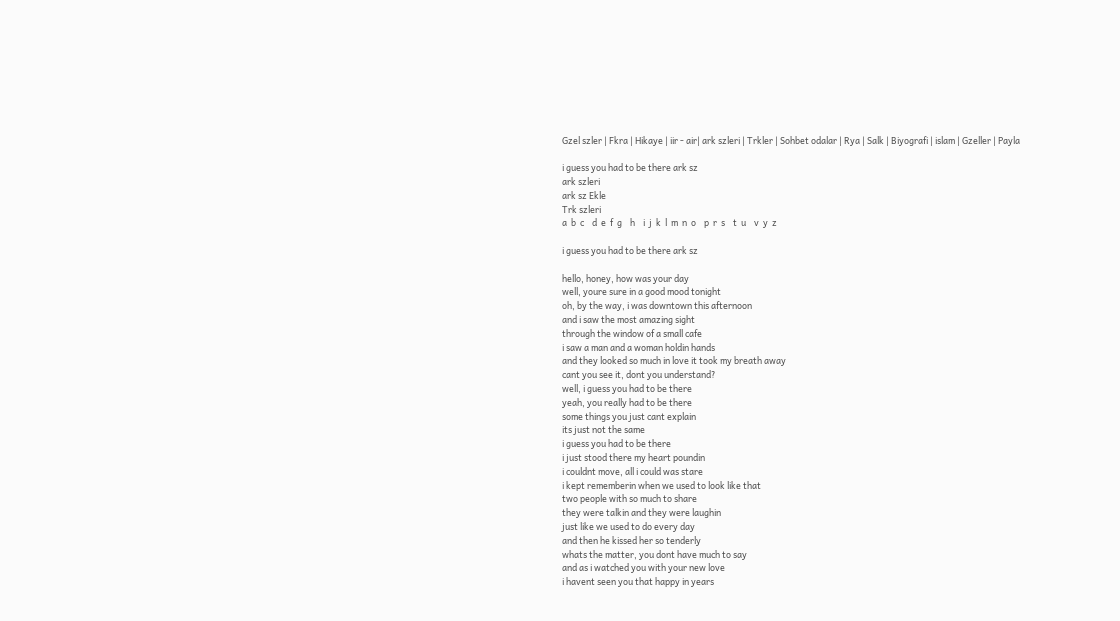Gzel szler | Fkra | Hikaye | iir - air| ark szleri | Trkler | Sohbet odalar | Rya | Salk | Biyografi | islam | Gzeller | Payla

i guess you had to be there ark sz
ark szleri
ark sz Ekle
Trk szleri
a  b  c    d  e  f  g    h    i  j  k  l  m  n  o    p  r  s    t  u    v  y  z

i guess you had to be there ark sz

hello, honey, how was your day
well, youre sure in a good mood tonight
oh, by the way, i was downtown this afternoon
and i saw the most amazing sight
through the window of a small cafe
i saw a man and a woman holdin hands
and they looked so much in love it took my breath away
cant you see it, dont you understand?
well, i guess you had to be there
yeah, you really had to be there
some things you just cant explain
its just not the same
i guess you had to be there
i just stood there my heart poundin
i couldnt move, all i could was stare
i kept rememberin when we used to look like that
two people with so much to share
they were talkin and they were laughin
just like we used to do every day
and then he kissed her so tenderly
whats the matter, you dont have much to say
and as i watched you with your new love
i havent seen you that happy in years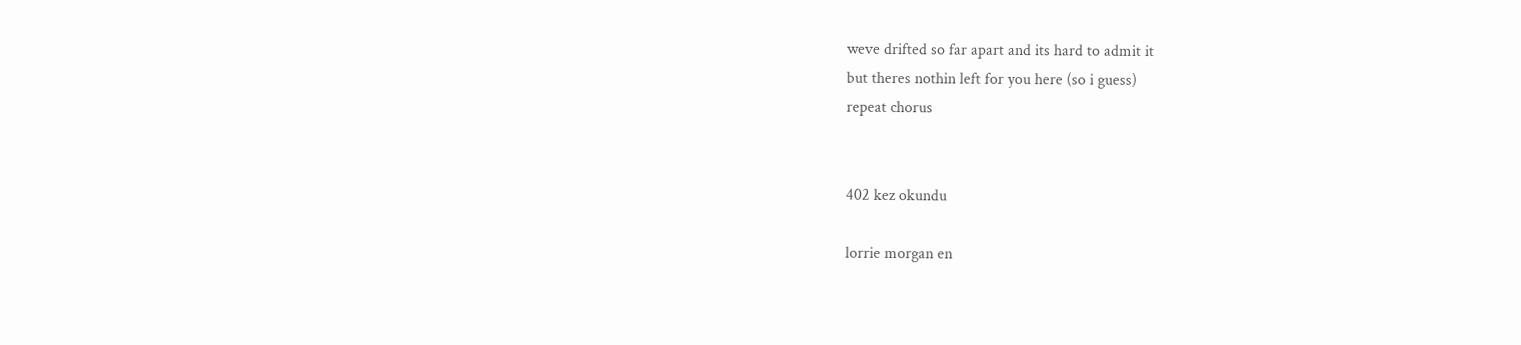weve drifted so far apart and its hard to admit it
but theres nothin left for you here (so i guess)
repeat chorus


402 kez okundu

lorrie morgan en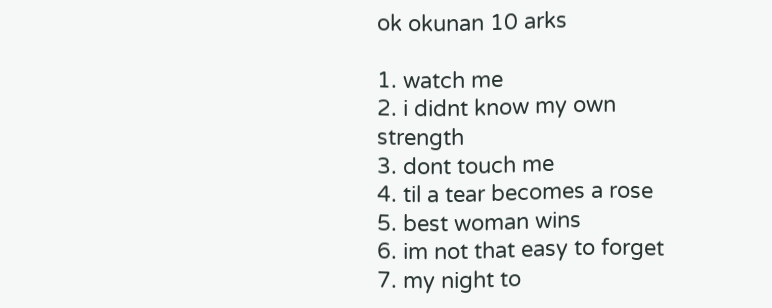ok okunan 10 arks

1. watch me
2. i didnt know my own strength
3. dont touch me
4. til a tear becomes a rose
5. best woman wins
6. im not that easy to forget
7. my night to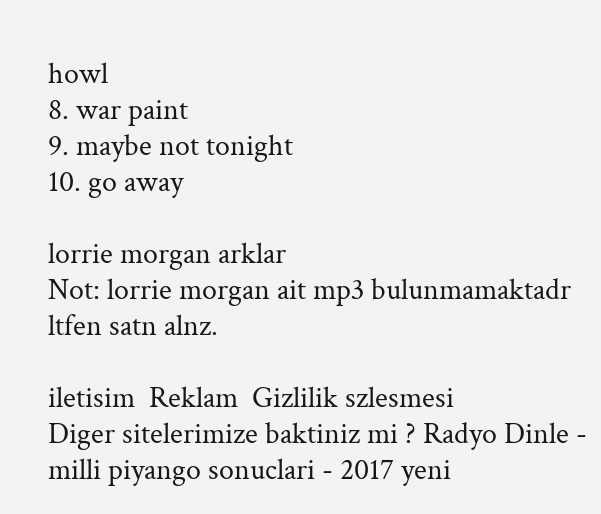howl
8. war paint
9. maybe not tonight
10. go away

lorrie morgan arklar
Not: lorrie morgan ait mp3 bulunmamaktadr ltfen satn alnz.

iletisim  Reklam  Gizlilik szlesmesi
Diger sitelerimize baktiniz mi ? Radyo Dinle - milli piyango sonuclari - 2017 yeni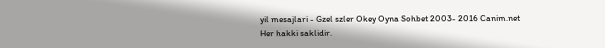yil mesajlari - Gzel szler Okey Oyna Sohbet 2003- 2016 Canim.net Her hakki saklidir.